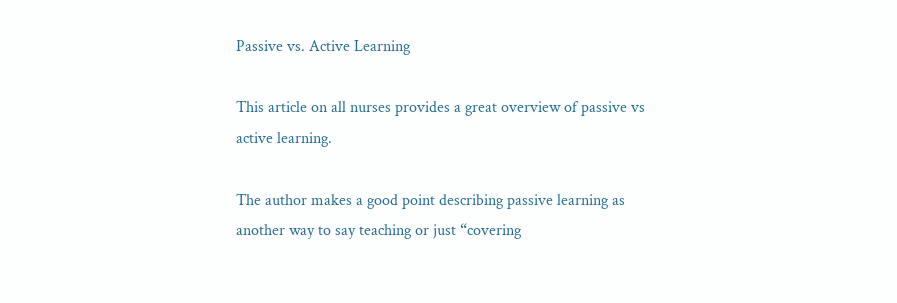Passive vs. Active Learning

This article on all nurses provides a great overview of passive vs active learning.

The author makes a good point describing passive learning as another way to say teaching or just “covering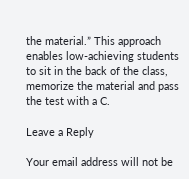the material.” This approach enables low-achieving students to sit in the back of the class, memorize the material and pass the test with a C.

Leave a Reply

Your email address will not be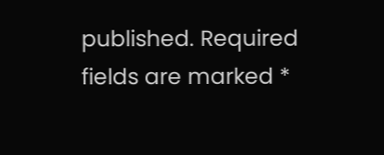published. Required fields are marked *